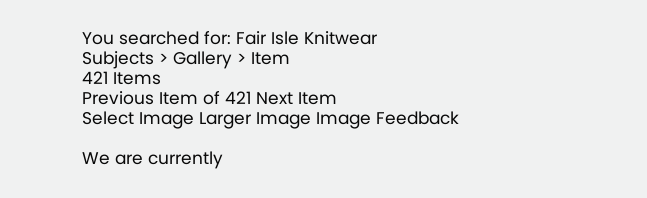You searched for: Fair Isle Knitwear
Subjects > Gallery > Item
421 Items
Previous Item of 421 Next Item
Select Image Larger Image Image Feedback

We are currently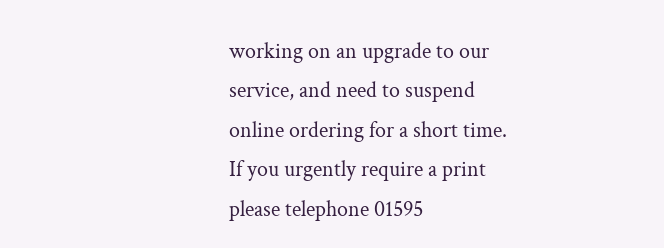working on an upgrade to our service, and need to suspend online ordering for a short time. If you urgently require a print please telephone 01595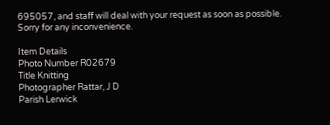695057, and staff will deal with your request as soon as possible. Sorry for any inconvenience.

Item Details
Photo Number R02679
Title Knitting
Photographer Rattar, J D
Parish Lerwick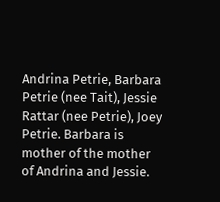Andrina Petrie, Barbara Petrie (nee Tait), Jessie Rattar (nee Petrie), Joey Petrie. Barbara is mother of the mother of Andrina and Jessie.